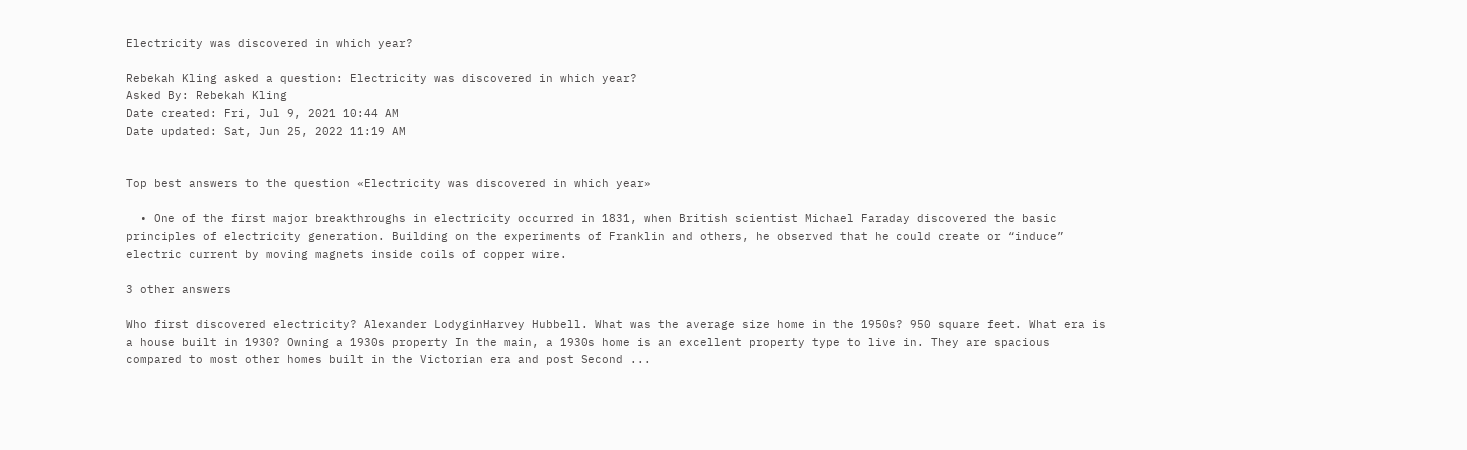Electricity was discovered in which year?

Rebekah Kling asked a question: Electricity was discovered in which year?
Asked By: Rebekah Kling
Date created: Fri, Jul 9, 2021 10:44 AM
Date updated: Sat, Jun 25, 2022 11:19 AM


Top best answers to the question «Electricity was discovered in which year»

  • One of the first major breakthroughs in electricity occurred in 1831, when British scientist Michael Faraday discovered the basic principles of electricity generation. Building on the experiments of Franklin and others, he observed that he could create or “induce” electric current by moving magnets inside coils of copper wire.

3 other answers

Who first discovered electricity? Alexander LodyginHarvey Hubbell. What was the average size home in the 1950s? 950 square feet. What era is a house built in 1930? Owning a 1930s property In the main, a 1930s home is an excellent property type to live in. They are spacious compared to most other homes built in the Victorian era and post Second ...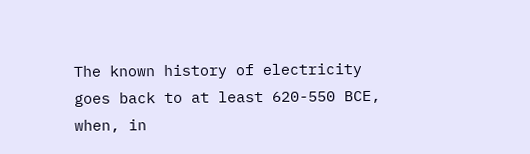The known history of electricity goes back to at least 620-550 BCE, when, in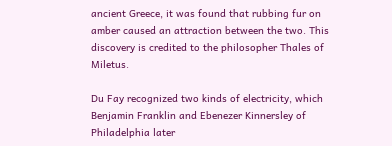ancient Greece, it was found that rubbing fur on amber caused an attraction between the two. This discovery is credited to the philosopher Thales of Miletus.

Du Fay recognized two kinds of electricity, which Benjamin Franklin and Ebenezer Kinnersley of Philadelphia later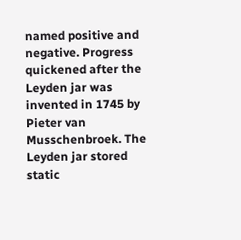named positive and negative. Progress quickened after the Leyden jar was invented in 1745 by Pieter van Musschenbroek. The Leyden jar stored static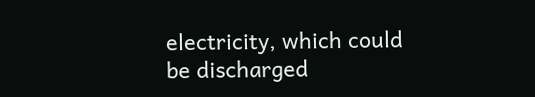electricity, which could be discharged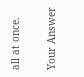all at once.

Your Answer